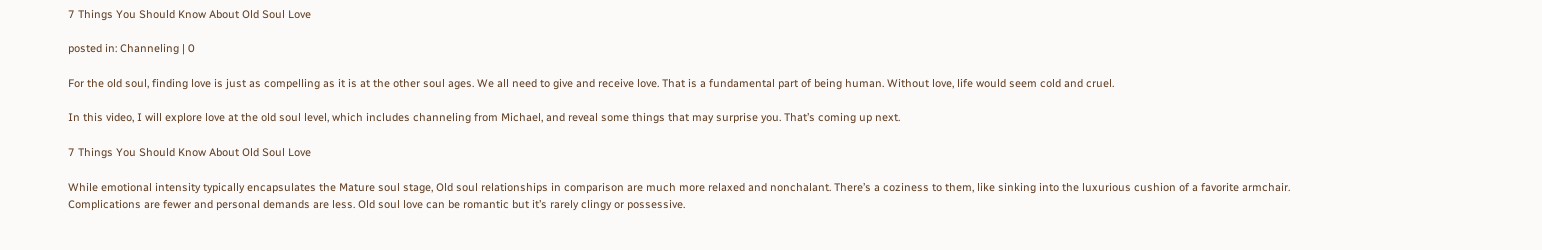7 Things You Should Know About Old Soul Love

posted in: Channeling | 0

For the old soul, finding love is just as compelling as it is at the other soul ages. We all need to give and receive love. That is a fundamental part of being human. Without love, life would seem cold and cruel.

In this video, I will explore love at the old soul level, which includes channeling from Michael, and reveal some things that may surprise you. That’s coming up next.

7 Things You Should Know About Old Soul Love

While emotional intensity typically encapsulates the Mature soul stage, Old soul relationships in comparison are much more relaxed and nonchalant. There’s a coziness to them, like sinking into the luxurious cushion of a favorite armchair. Complications are fewer and personal demands are less. Old soul love can be romantic but it’s rarely clingy or possessive.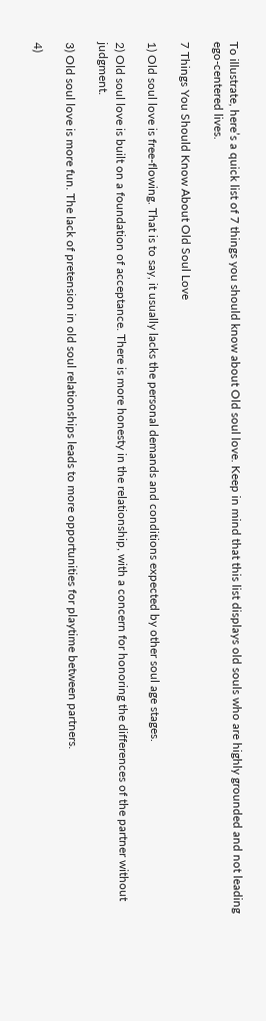To illustrate, here’s a quick list of 7 things you should know about Old soul love. Keep in mind that this list displays old souls who are highly grounded and not leading ego-centered lives.

7 Things You Should Know About Old Soul Love

1) Old soul love is free-flowing. That is to say, it usually lacks the personal demands and conditions expected by other soul age stages.

2) Old soul love is built on a foundation of acceptance. There is more honesty in the relationship, with a concern for honoring the differences of the partner without judgment.

3) Old soul love is more fun. The lack of pretension in old soul relationships leads to more opportunities for playtime between partners.

4)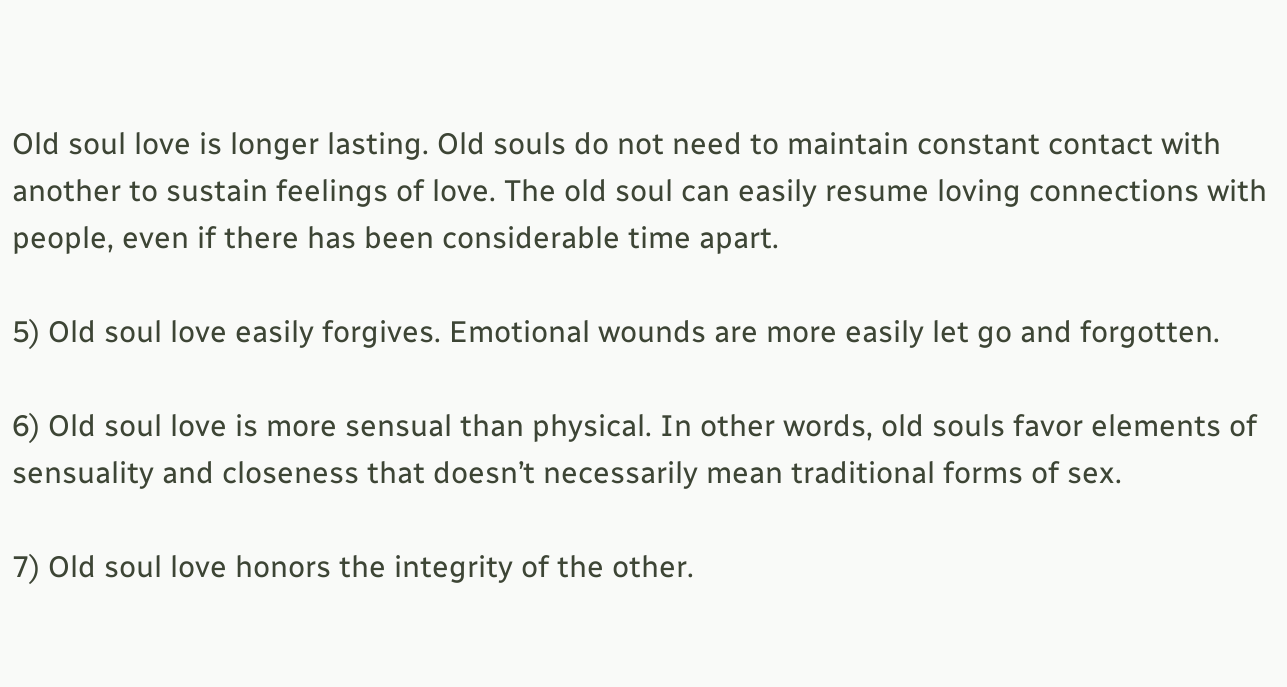Old soul love is longer lasting. Old souls do not need to maintain constant contact with another to sustain feelings of love. The old soul can easily resume loving connections with people, even if there has been considerable time apart.

5) Old soul love easily forgives. Emotional wounds are more easily let go and forgotten.

6) Old soul love is more sensual than physical. In other words, old souls favor elements of sensuality and closeness that doesn’t necessarily mean traditional forms of sex.

7) Old soul love honors the integrity of the other.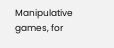Manipulative games, for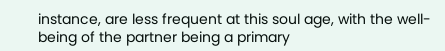instance, are less frequent at this soul age, with the well-being of the partner being a primary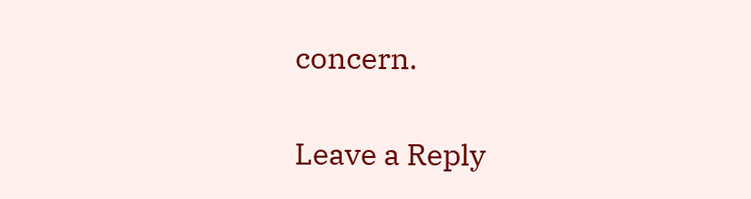concern.

Leave a Reply